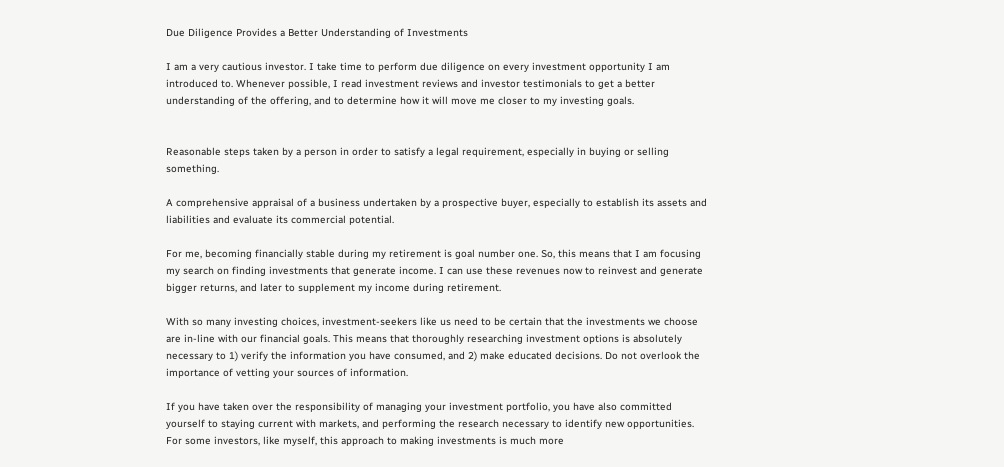Due Diligence Provides a Better Understanding of Investments

I am a very cautious investor. I take time to perform due diligence on every investment opportunity I am introduced to. Whenever possible, I read investment reviews and investor testimonials to get a better understanding of the offering, and to determine how it will move me closer to my investing goals.


Reasonable steps taken by a person in order to satisfy a legal requirement, especially in buying or selling something.

A comprehensive appraisal of a business undertaken by a prospective buyer, especially to establish its assets and liabilities and evaluate its commercial potential.

For me, becoming financially stable during my retirement is goal number one. So, this means that I am focusing my search on finding investments that generate income. I can use these revenues now to reinvest and generate bigger returns, and later to supplement my income during retirement.

With so many investing choices, investment-seekers like us need to be certain that the investments we choose are in-line with our financial goals. This means that thoroughly researching investment options is absolutely necessary to 1) verify the information you have consumed, and 2) make educated decisions. Do not overlook the importance of vetting your sources of information.

If you have taken over the responsibility of managing your investment portfolio, you have also committed yourself to staying current with markets, and performing the research necessary to identify new opportunities. For some investors, like myself, this approach to making investments is much more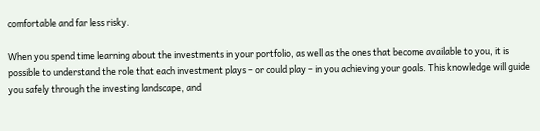comfortable and far less risky.

When you spend time learning about the investments in your portfolio, as well as the ones that become available to you, it is possible to understand the role that each investment plays – or could play – in you achieving your goals. This knowledge will guide you safely through the investing landscape, and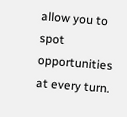allow you to spot opportunities at every turn.